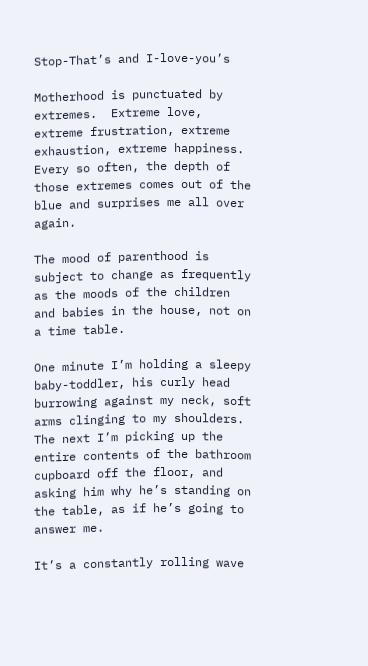Stop-That’s and I-love-you’s

Motherhood is punctuated by extremes.  Extreme love, extreme frustration, extreme exhaustion, extreme happiness.  Every so often, the depth of those extremes comes out of the blue and surprises me all over again.

The mood of parenthood is subject to change as frequently as the moods of the children and babies in the house, not on a time table.

One minute I’m holding a sleepy baby-toddler, his curly head burrowing against my neck, soft arms clinging to my shoulders.  The next I’m picking up the entire contents of the bathroom cupboard off the floor, and asking him why he’s standing on the table, as if he’s going to answer me.

It’s a constantly rolling wave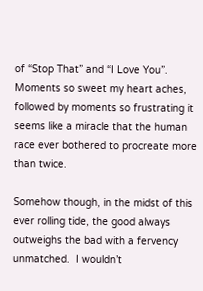of “Stop That” and “I Love You”.  Moments so sweet my heart aches, followed by moments so frustrating it seems like a miracle that the human race ever bothered to procreate more than twice.

Somehow though, in the midst of this ever rolling tide, the good always outweighs the bad with a fervency unmatched.  I wouldn’t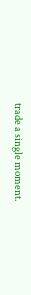trade a single moment.